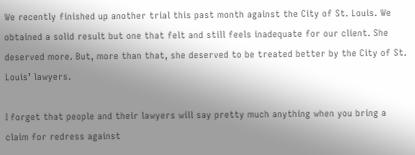We recently finished up another trial this past month against the City of St. Louis. We obtained a solid result but one that felt and still feels inadequate for our client. She deserved more. But, more than that, she deserved to be treated better by the City of St. Louis’ lawyers.

I forget that people and their lawyers will say pretty much anything when you bring a claim for redress against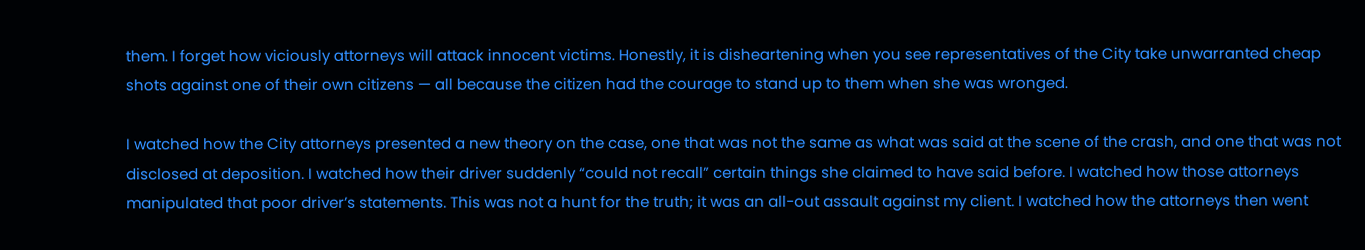them. I forget how viciously attorneys will attack innocent victims. Honestly, it is disheartening when you see representatives of the City take unwarranted cheap shots against one of their own citizens — all because the citizen had the courage to stand up to them when she was wronged.

I watched how the City attorneys presented a new theory on the case, one that was not the same as what was said at the scene of the crash, and one that was not disclosed at deposition. I watched how their driver suddenly “could not recall” certain things she claimed to have said before. I watched how those attorneys manipulated that poor driver’s statements. This was not a hunt for the truth; it was an all-out assault against my client. I watched how the attorneys then went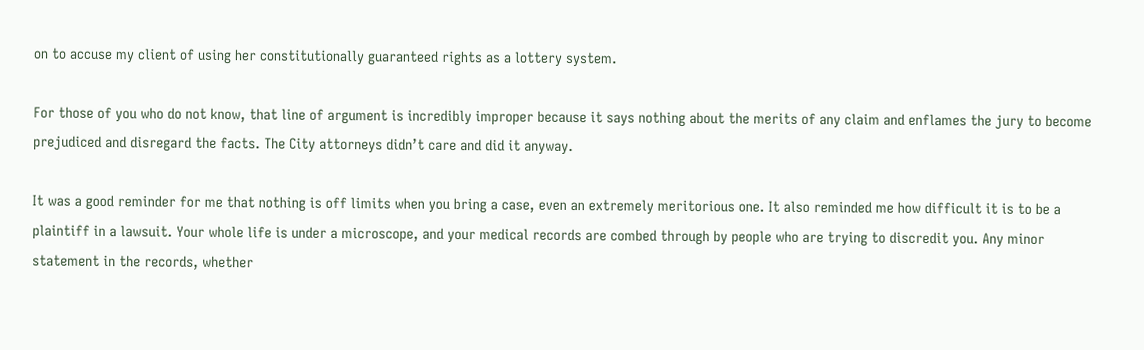on to accuse my client of using her constitutionally guaranteed rights as a lottery system.

For those of you who do not know, that line of argument is incredibly improper because it says nothing about the merits of any claim and enflames the jury to become prejudiced and disregard the facts. The City attorneys didn’t care and did it anyway.

It was a good reminder for me that nothing is off limits when you bring a case, even an extremely meritorious one. It also reminded me how difficult it is to be a plaintiff in a lawsuit. Your whole life is under a microscope, and your medical records are combed through by people who are trying to discredit you. Any minor statement in the records, whether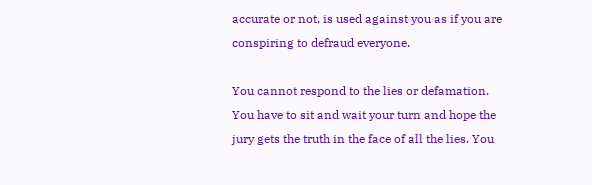accurate or not, is used against you as if you are conspiring to defraud everyone.

You cannot respond to the lies or defamation. You have to sit and wait your turn and hope the jury gets the truth in the face of all the lies. You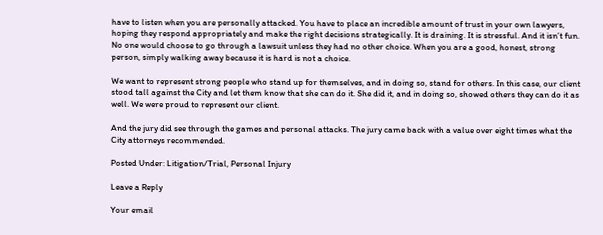have to listen when you are personally attacked. You have to place an incredible amount of trust in your own lawyers, hoping they respond appropriately and make the right decisions strategically. It is draining. It is stressful. And it isn’t fun. No one would choose to go through a lawsuit unless they had no other choice. When you are a good, honest, strong person, simply walking away because it is hard is not a choice.

We want to represent strong people who stand up for themselves, and in doing so, stand for others. In this case, our client stood tall against the City and let them know that she can do it. She did it, and in doing so, showed others they can do it as well. We were proud to represent our client.

And the jury did see through the games and personal attacks. The jury came back with a value over eight times what the City attorneys recommended.

Posted Under: Litigation/Trial, Personal Injury

Leave a Reply

Your email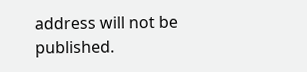address will not be published.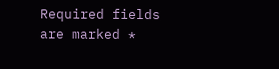Required fields are marked *